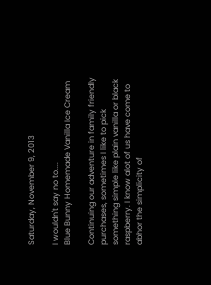Saturday, November 9, 2013

I wouldn't say no to....
Blue Bunny Homemade Vanilla Ice Cream

Continuing our adventure in family friendly purchases, sometimes I like to pick something simple like plain vanilla or black raspberry. I know alot of us have come to abhor the simplicity of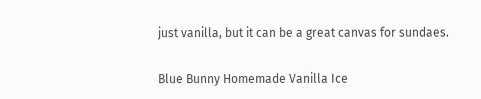just vanilla, but it can be a great canvas for sundaes.

Blue Bunny Homemade Vanilla Ice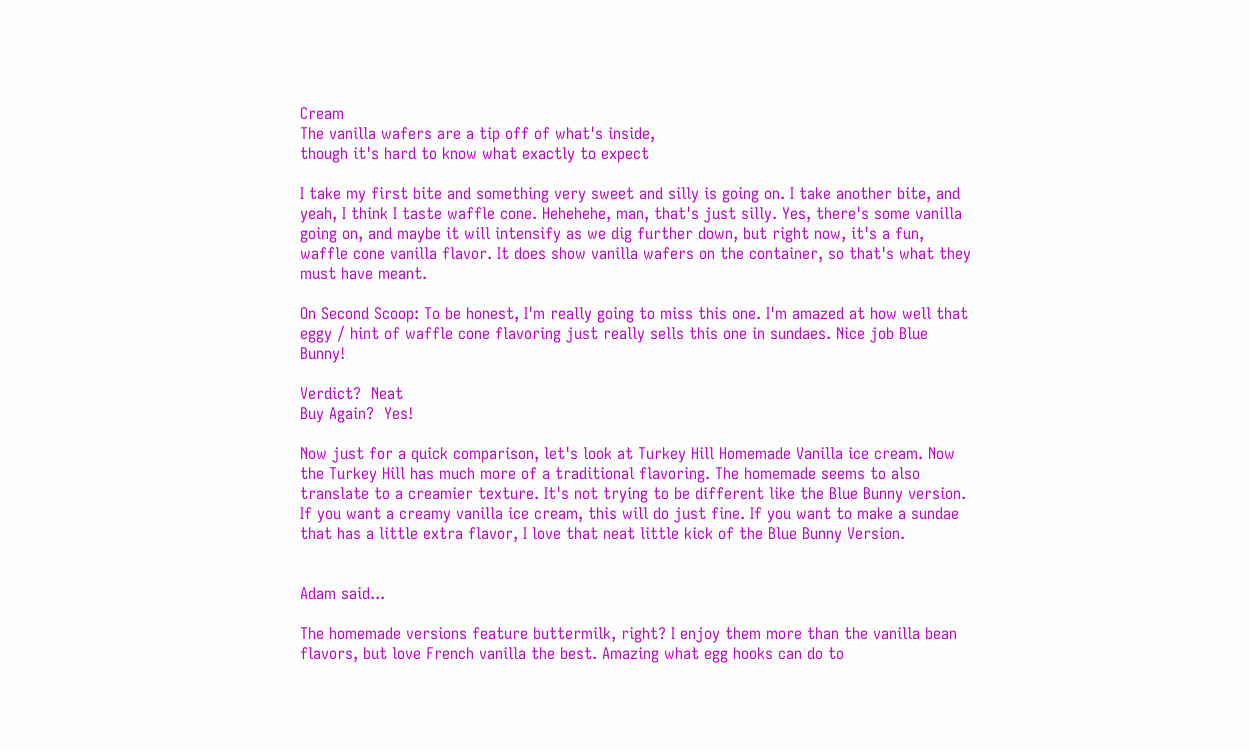Cream
The vanilla wafers are a tip off of what's inside,
though it's hard to know what exactly to expect

I take my first bite and something very sweet and silly is going on. I take another bite, and yeah, I think I taste waffle cone. Hehehehe, man, that's just silly. Yes, there's some vanilla going on, and maybe it will intensify as we dig further down, but right now, it's a fun, waffle cone vanilla flavor. It does show vanilla wafers on the container, so that's what they must have meant.

On Second Scoop: To be honest, I'm really going to miss this one. I'm amazed at how well that eggy / hint of waffle cone flavoring just really sells this one in sundaes. Nice job Blue Bunny!

Verdict?  Neat
Buy Again?  Yes!

Now just for a quick comparison, let's look at Turkey Hill Homemade Vanilla ice cream. Now the Turkey Hill has much more of a traditional flavoring. The homemade seems to also translate to a creamier texture. It's not trying to be different like the Blue Bunny version. If you want a creamy vanilla ice cream, this will do just fine. If you want to make a sundae that has a little extra flavor, I love that neat little kick of the Blue Bunny Version.


Adam said...

The homemade versions feature buttermilk, right? I enjoy them more than the vanilla bean flavors, but love French vanilla the best. Amazing what egg hooks can do to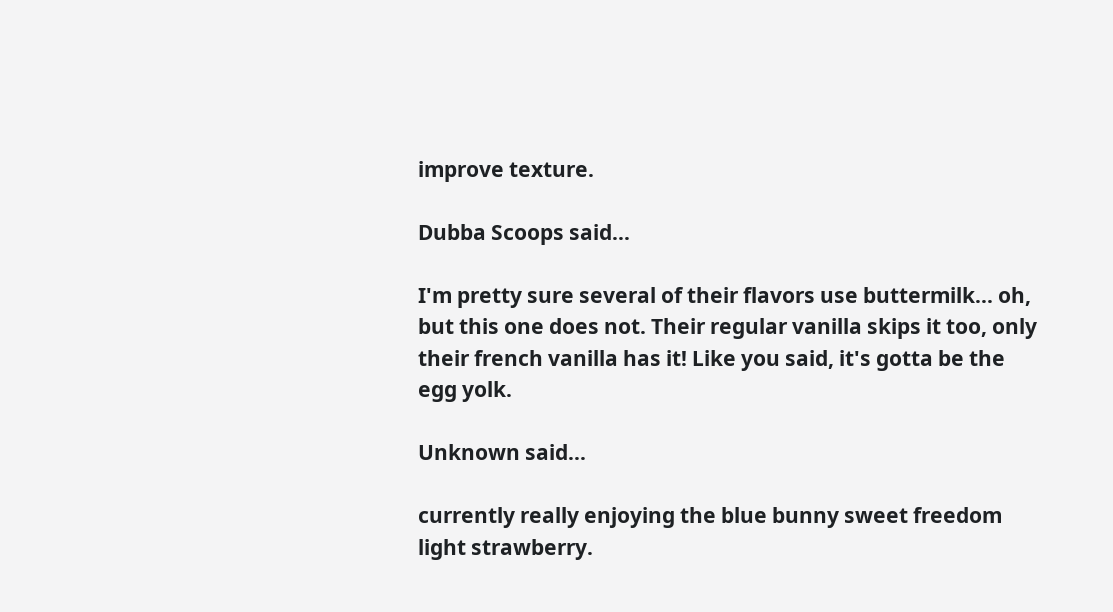improve texture.

Dubba Scoops said...

I'm pretty sure several of their flavors use buttermilk... oh, but this one does not. Their regular vanilla skips it too, only their french vanilla has it! Like you said, it's gotta be the egg yolk.

Unknown said...

currently really enjoying the blue bunny sweet freedom light strawberry.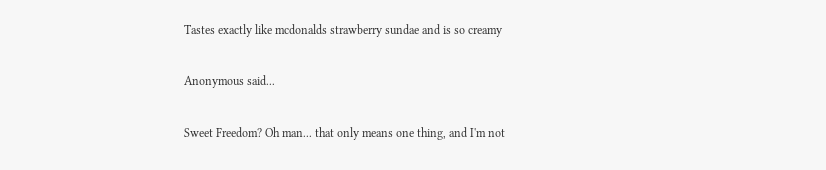Tastes exactly like mcdonalds strawberry sundae and is so creamy

Anonymous said...

Sweet Freedom? Oh man... that only means one thing, and I'm not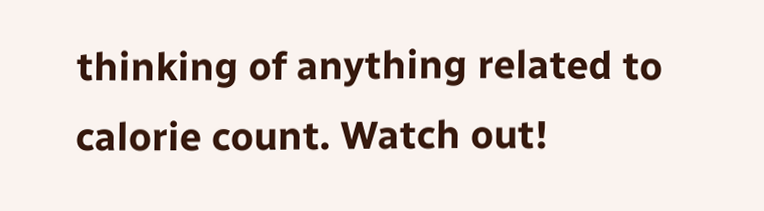thinking of anything related to calorie count. Watch out!